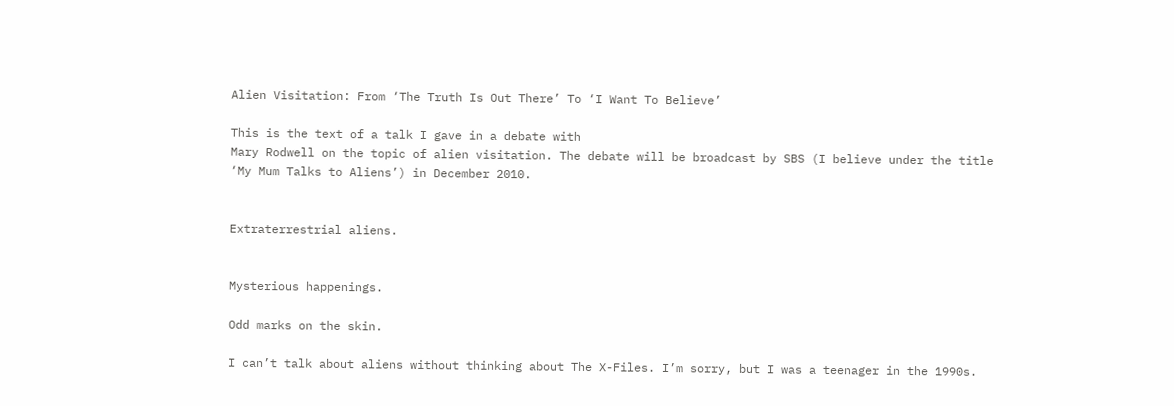Alien Visitation: From ‘The Truth Is Out There’ To ‘I Want To Believe’

This is the text of a talk I gave in a debate with
Mary Rodwell on the topic of alien visitation. The debate will be broadcast by SBS (I believe under the title ‘My Mum Talks to Aliens’) in December 2010.


Extraterrestrial aliens.


Mysterious happenings.

Odd marks on the skin.

I can’t talk about aliens without thinking about The X-Files. I’m sorry, but I was a teenager in the 1990s.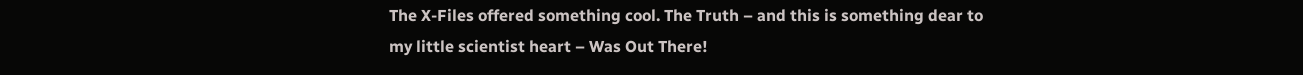The X-Files offered something cool. The Truth – and this is something dear to my little scientist heart – Was Out There!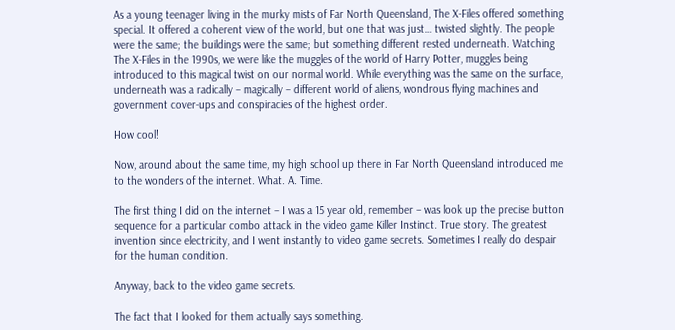As a young teenager living in the murky mists of Far North Queensland, The X-Files offered something special. It offered a coherent view of the world, but one that was just… twisted slightly. The people were the same; the buildings were the same; but something different rested underneath. Watching The X-Files in the 1990s, we were like the muggles of the world of Harry Potter, muggles being introduced to this magical twist on our normal world. While everything was the same on the surface, underneath was a radically – magically – different world of aliens, wondrous flying machines and government cover-ups and conspiracies of the highest order.

How cool!

Now, around about the same time, my high school up there in Far North Queensland introduced me to the wonders of the internet. What. A. Time.

The first thing I did on the internet – I was a 15 year old, remember – was look up the precise button sequence for a particular combo attack in the video game Killer Instinct. True story. The greatest invention since electricity, and I went instantly to video game secrets. Sometimes I really do despair for the human condition.

Anyway, back to the video game secrets.

The fact that I looked for them actually says something.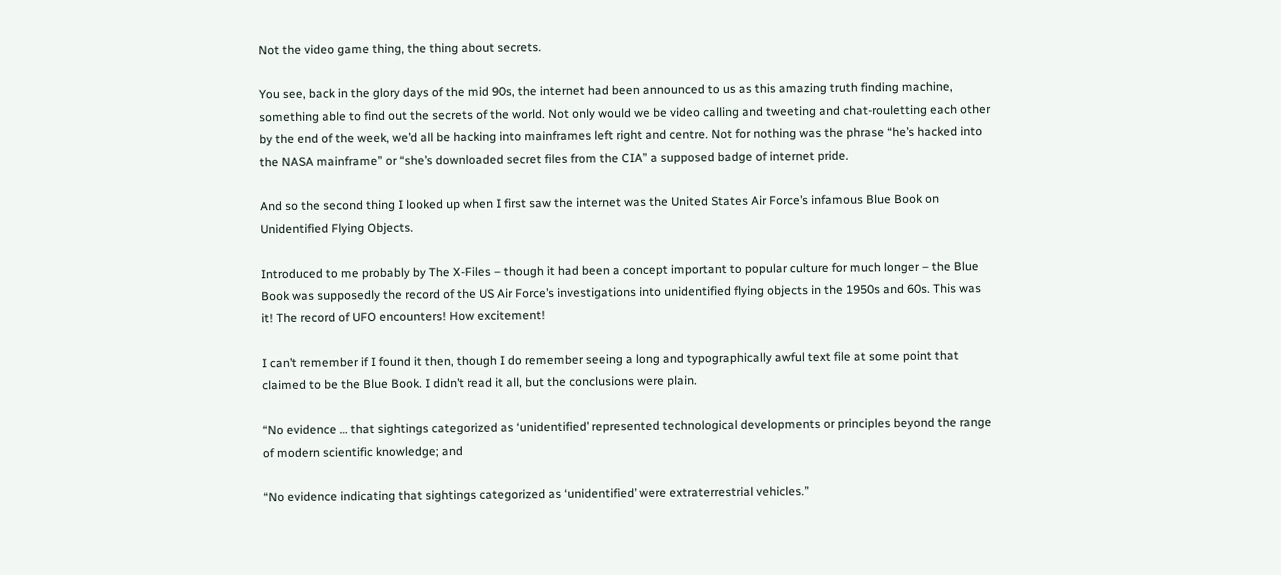Not the video game thing, the thing about secrets.

You see, back in the glory days of the mid 90s, the internet had been announced to us as this amazing truth finding machine, something able to find out the secrets of the world. Not only would we be video calling and tweeting and chat-rouletting each other by the end of the week, we’d all be hacking into mainframes left right and centre. Not for nothing was the phrase “he’s hacked into the NASA mainframe” or “she’s downloaded secret files from the CIA” a supposed badge of internet pride.

And so the second thing I looked up when I first saw the internet was the United States Air Force’s infamous Blue Book on Unidentified Flying Objects.

Introduced to me probably by The X-Files – though it had been a concept important to popular culture for much longer – the Blue Book was supposedly the record of the US Air Force’s investigations into unidentified flying objects in the 1950s and 60s. This was it! The record of UFO encounters! How excitement!

I can’t remember if I found it then, though I do remember seeing a long and typographically awful text file at some point that claimed to be the Blue Book. I didn’t read it all, but the conclusions were plain.

“No evidence … that sightings categorized as ‘unidentified’ represented technological developments or principles beyond the range of modern scientific knowledge; and

“No evidence indicating that sightings categorized as ‘unidentified’ were extraterrestrial vehicles.”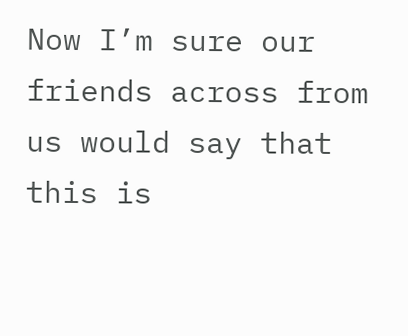Now I’m sure our friends across from us would say that this is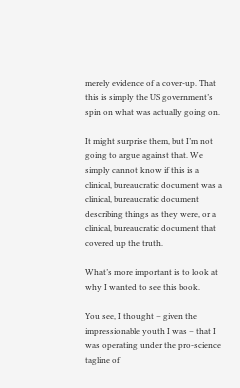merely evidence of a cover-up. That this is simply the US government’s spin on what was actually going on.

It might surprise them, but I’m not going to argue against that. We simply cannot know if this is a clinical, bureaucratic document was a clinical, bureaucratic document describing things as they were, or a clinical, bureaucratic document that covered up the truth.

What’s more important is to look at why I wanted to see this book.

You see, I thought – given the impressionable youth I was – that I was operating under the pro-science tagline of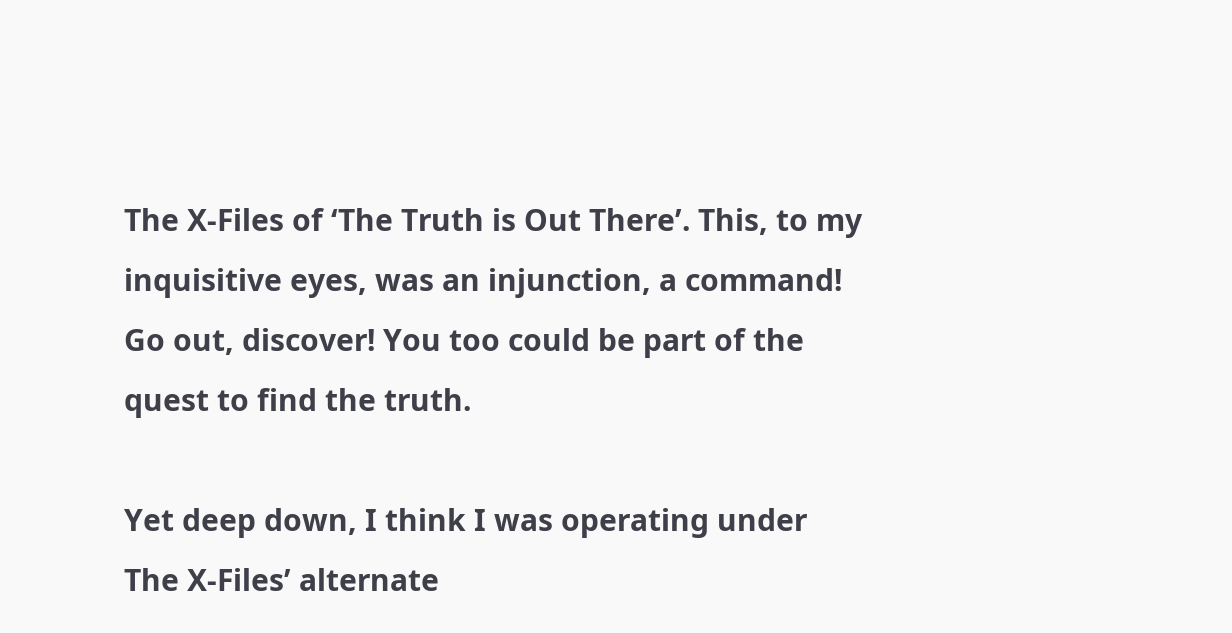The X-Files of ‘The Truth is Out There’. This, to my inquisitive eyes, was an injunction, a command! Go out, discover! You too could be part of the quest to find the truth.

Yet deep down, I think I was operating under The X-Files’ alternate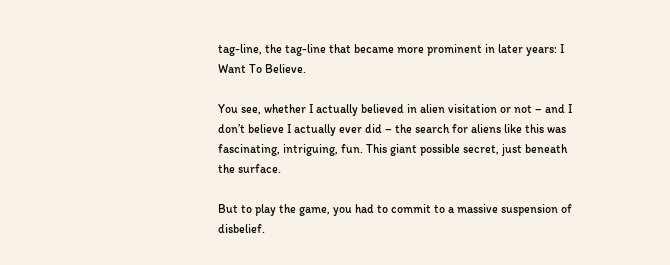tag-line, the tag-line that became more prominent in later years: I Want To Believe.

You see, whether I actually believed in alien visitation or not – and I don’t believe I actually ever did – the search for aliens like this was fascinating, intriguing, fun. This giant possible secret, just beneath the surface.

But to play the game, you had to commit to a massive suspension of disbelief.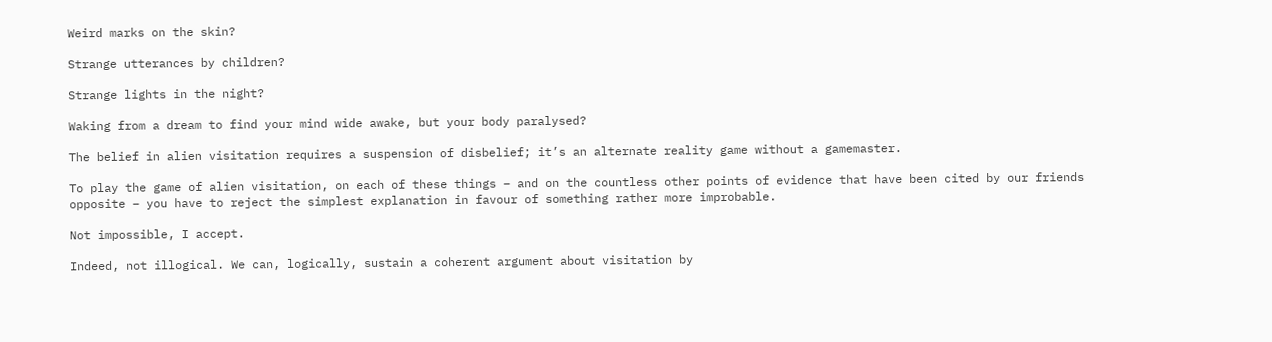Weird marks on the skin?

Strange utterances by children?

Strange lights in the night?

Waking from a dream to find your mind wide awake, but your body paralysed?

The belief in alien visitation requires a suspension of disbelief; it’s an alternate reality game without a gamemaster.

To play the game of alien visitation, on each of these things – and on the countless other points of evidence that have been cited by our friends opposite – you have to reject the simplest explanation in favour of something rather more improbable.

Not impossible, I accept.

Indeed, not illogical. We can, logically, sustain a coherent argument about visitation by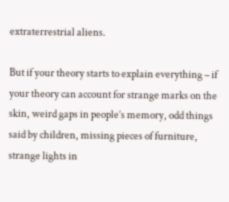extraterrestrial aliens.

But if your theory starts to explain everything – if your theory can account for strange marks on the skin, weird gaps in people’s memory, odd things said by children, missing pieces of furniture, strange lights in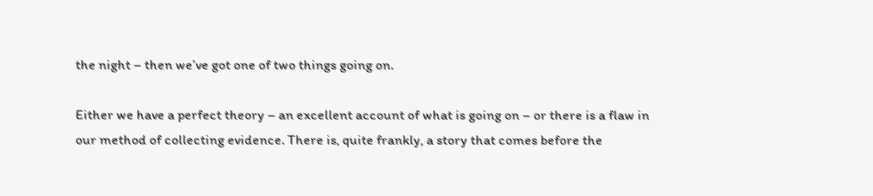the night – then we’ve got one of two things going on.

Either we have a perfect theory – an excellent account of what is going on – or there is a flaw in our method of collecting evidence. There is, quite frankly, a story that comes before the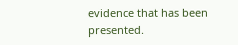evidence that has been presented.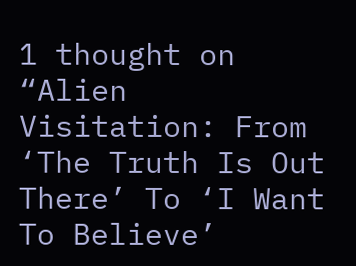1 thought on “Alien Visitation: From ‘The Truth Is Out There’ To ‘I Want To Believe’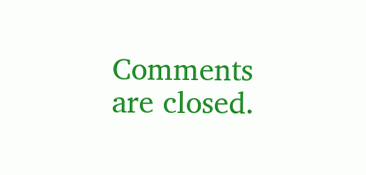Comments are closed.